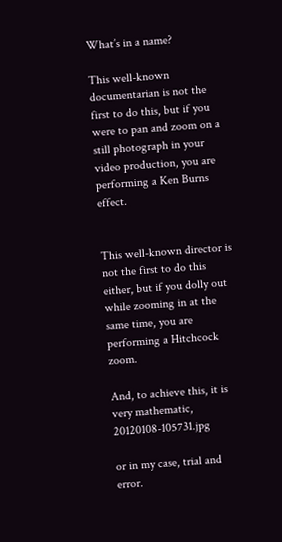What’s in a name?

This well-known documentarian is not the first to do this, but if you were to pan and zoom on a still photograph in your video production, you are performing a Ken Burns effect.


This well-known director is not the first to do this either, but if you dolly out while zooming in at the same time, you are performing a Hitchcock zoom.

And, to achieve this, it is very mathematic, 20120108-105731.jpg

or in my case, trial and error.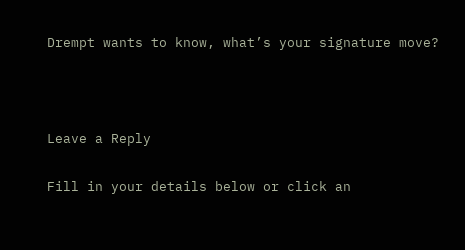Drempt wants to know, what’s your signature move?



Leave a Reply

Fill in your details below or click an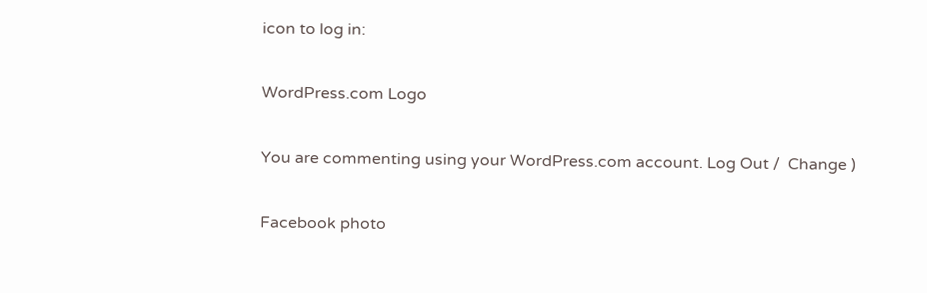icon to log in:

WordPress.com Logo

You are commenting using your WordPress.com account. Log Out /  Change )

Facebook photo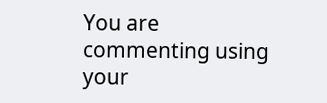You are commenting using your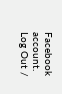Facebook account. Log Out /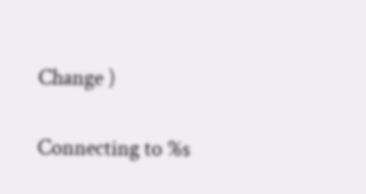Change )

Connecting to %s